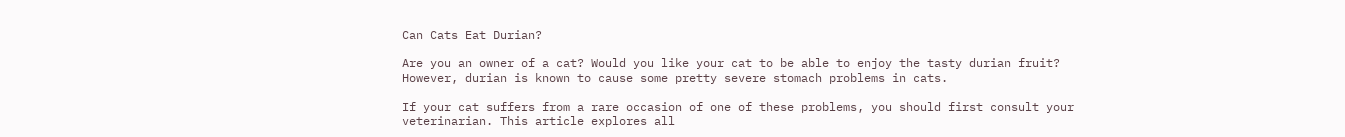Can Cats Eat Durian?

Are you an owner of a cat? Would you like your cat to be able to enjoy the tasty durian fruit? However, durian is known to cause some pretty severe stomach problems in cats.

If your cat suffers from a rare occasion of one of these problems, you should first consult your veterinarian. This article explores all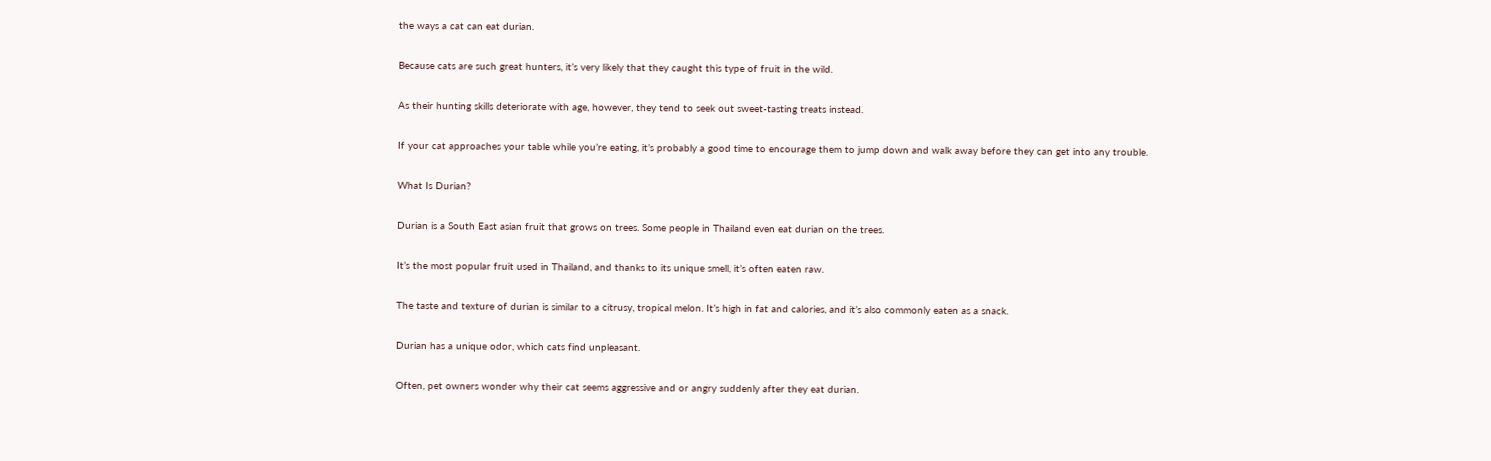the ways a cat can eat durian.

Because cats are such great hunters, it’s very likely that they caught this type of fruit in the wild.

As their hunting skills deteriorate with age, however, they tend to seek out sweet-tasting treats instead.

If your cat approaches your table while you’re eating, it’s probably a good time to encourage them to jump down and walk away before they can get into any trouble.

What Is Durian?

Durian is a South East asian fruit that grows on trees. Some people in Thailand even eat durian on the trees.

It’s the most popular fruit used in Thailand, and thanks to its unique smell, it’s often eaten raw.

The taste and texture of durian is similar to a citrusy, tropical melon. It’s high in fat and calories, and it’s also commonly eaten as a snack.

Durian has a unique odor, which cats find unpleasant.

Often, pet owners wonder why their cat seems aggressive and or angry suddenly after they eat durian.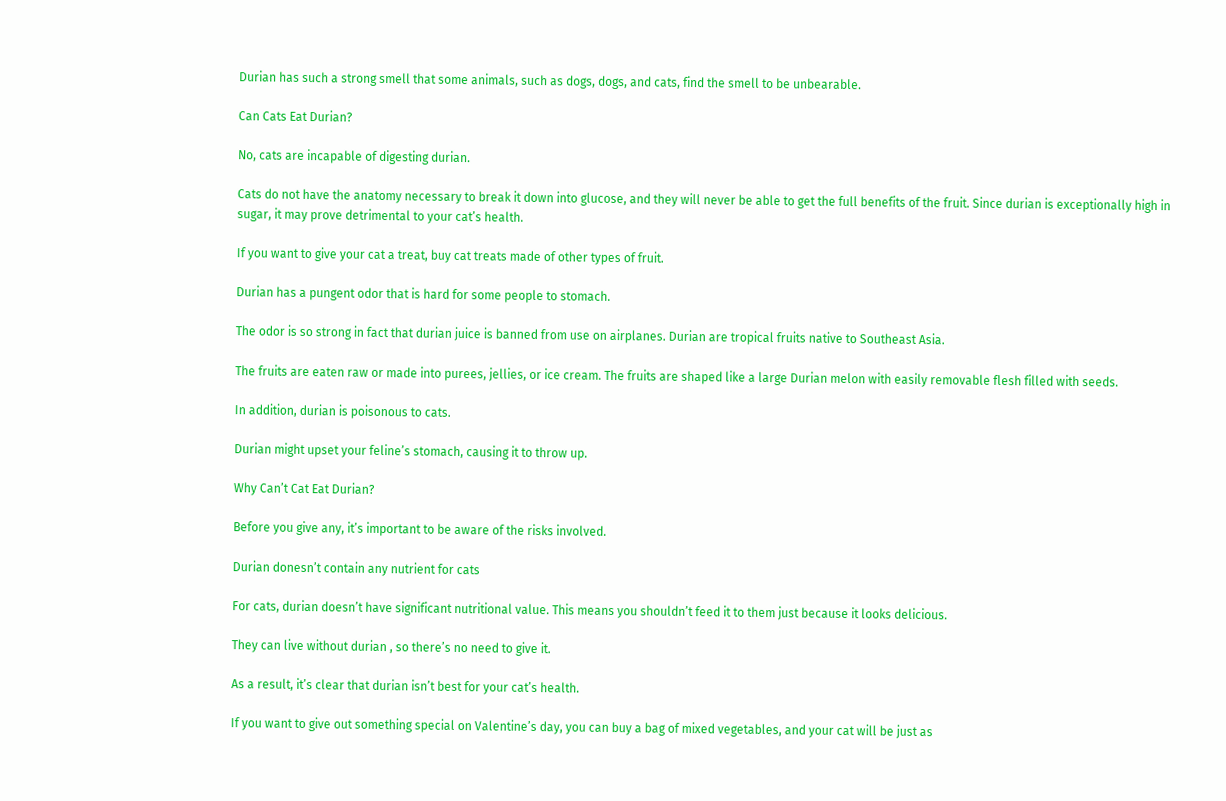Durian has such a strong smell that some animals, such as dogs, dogs, and cats, find the smell to be unbearable.

Can Cats Eat Durian?

No, cats are incapable of digesting durian.

Cats do not have the anatomy necessary to break it down into glucose, and they will never be able to get the full benefits of the fruit. Since durian is exceptionally high in sugar, it may prove detrimental to your cat’s health.

If you want to give your cat a treat, buy cat treats made of other types of fruit.

Durian has a pungent odor that is hard for some people to stomach.

The odor is so strong in fact that durian juice is banned from use on airplanes. Durian are tropical fruits native to Southeast Asia.

The fruits are eaten raw or made into purees, jellies, or ice cream. The fruits are shaped like a large Durian melon with easily removable flesh filled with seeds.

In addition, durian is poisonous to cats.

Durian might upset your feline’s stomach, causing it to throw up.

Why Can’t Cat Eat Durian?

Before you give any, it’s important to be aware of the risks involved.

Durian donesn’t contain any nutrient for cats

For cats, durian doesn’t have significant nutritional value. This means you shouldn’t feed it to them just because it looks delicious.

They can live without durian , so there’s no need to give it.

As a result, it’s clear that durian isn’t best for your cat’s health.

If you want to give out something special on Valentine’s day, you can buy a bag of mixed vegetables, and your cat will be just as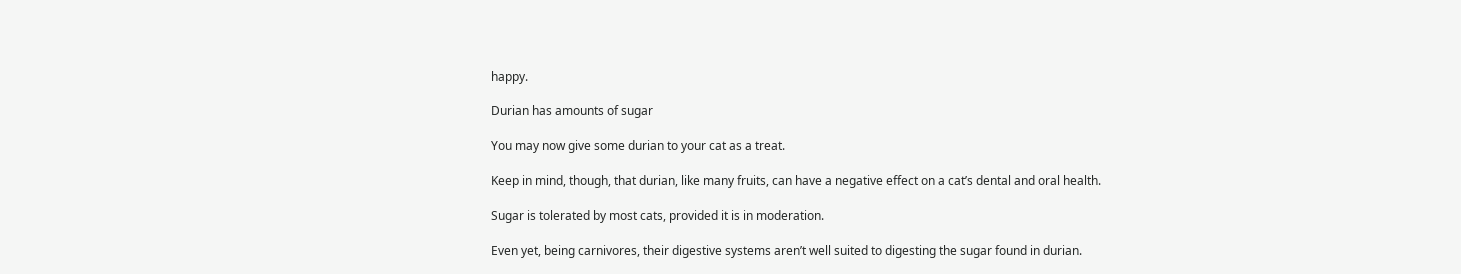happy.

Durian has amounts of sugar

You may now give some durian to your cat as a treat.

Keep in mind, though, that durian, like many fruits, can have a negative effect on a cat’s dental and oral health.

Sugar is tolerated by most cats, provided it is in moderation.

Even yet, being carnivores, their digestive systems aren’t well suited to digesting the sugar found in durian.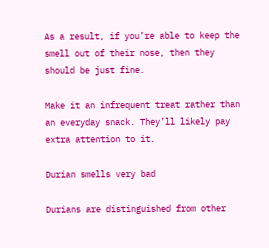As a result, if you’re able to keep the smell out of their nose, then they should be just fine.

Make it an infrequent treat rather than an everyday snack. They’ll likely pay extra attention to it.

Durian smells very bad

Durians are distinguished from other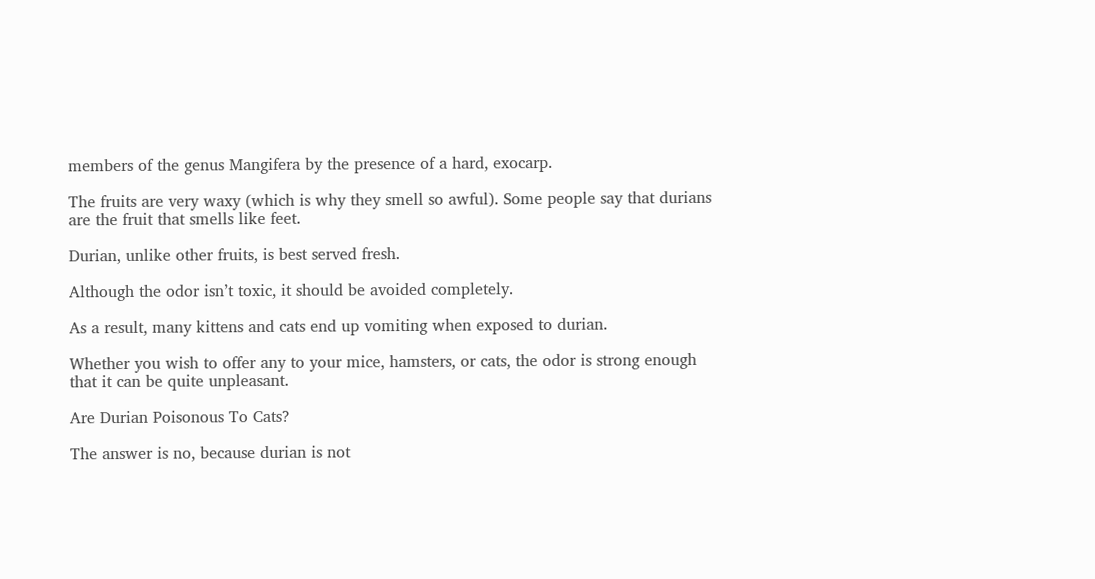members of the genus Mangifera by the presence of a hard, exocarp.

The fruits are very waxy (which is why they smell so awful). Some people say that durians are the fruit that smells like feet.

Durian, unlike other fruits, is best served fresh.

Although the odor isn’t toxic, it should be avoided completely.

As a result, many kittens and cats end up vomiting when exposed to durian.

Whether you wish to offer any to your mice, hamsters, or cats, the odor is strong enough that it can be quite unpleasant.

Are Durian Poisonous To Cats?

The answer is no, because durian is not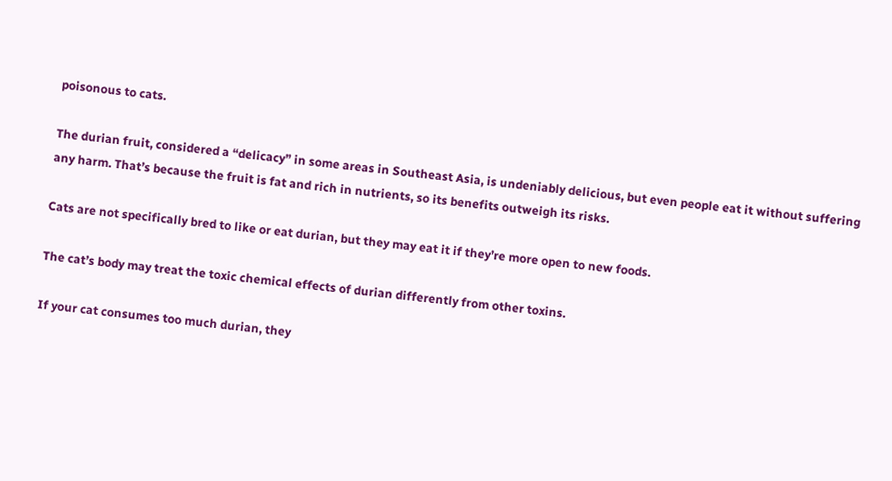poisonous to cats.

The durian fruit, considered a “delicacy” in some areas in Southeast Asia, is undeniably delicious, but even people eat it without suffering any harm. That’s because the fruit is fat and rich in nutrients, so its benefits outweigh its risks.

Cats are not specifically bred to like or eat durian, but they may eat it if they’re more open to new foods.

The cat’s body may treat the toxic chemical effects of durian differently from other toxins.

If your cat consumes too much durian, they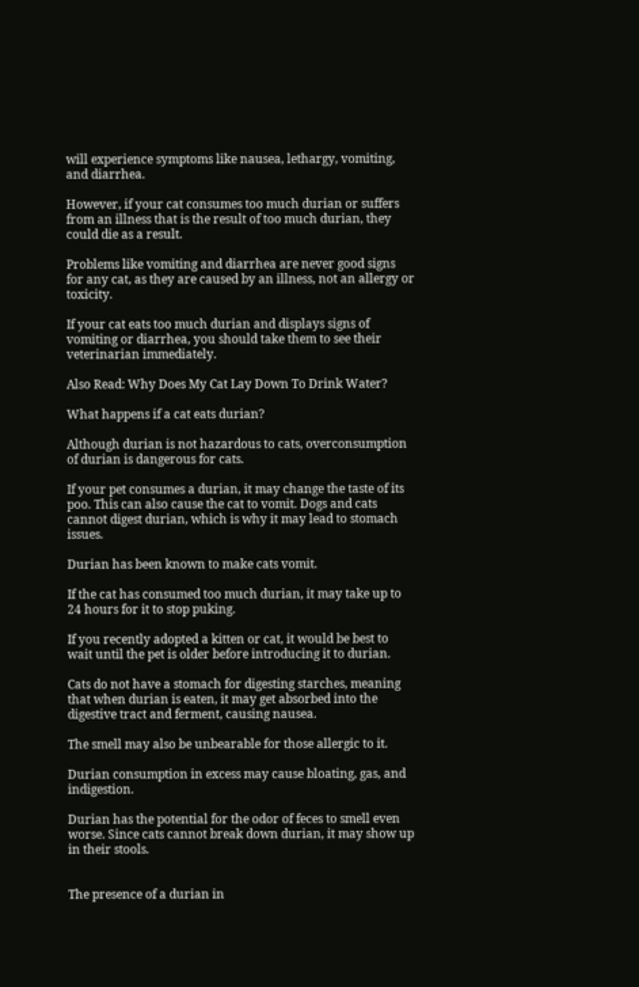will experience symptoms like nausea, lethargy, vomiting, and diarrhea.

However, if your cat consumes too much durian or suffers from an illness that is the result of too much durian, they could die as a result.

Problems like vomiting and diarrhea are never good signs for any cat, as they are caused by an illness, not an allergy or toxicity.

If your cat eats too much durian and displays signs of vomiting or diarrhea, you should take them to see their veterinarian immediately.

Also Read: Why Does My Cat Lay Down To Drink Water?

What happens if a cat eats durian?

Although durian is not hazardous to cats, overconsumption of durian is dangerous for cats.

If your pet consumes a durian, it may change the taste of its poo. This can also cause the cat to vomit. Dogs and cats cannot digest durian, which is why it may lead to stomach issues.

Durian has been known to make cats vomit.

If the cat has consumed too much durian, it may take up to 24 hours for it to stop puking.

If you recently adopted a kitten or cat, it would be best to wait until the pet is older before introducing it to durian.

Cats do not have a stomach for digesting starches, meaning that when durian is eaten, it may get absorbed into the digestive tract and ferment, causing nausea.

The smell may also be unbearable for those allergic to it.

Durian consumption in excess may cause bloating, gas, and indigestion.

Durian has the potential for the odor of feces to smell even worse. Since cats cannot break down durian, it may show up in their stools.


The presence of a durian in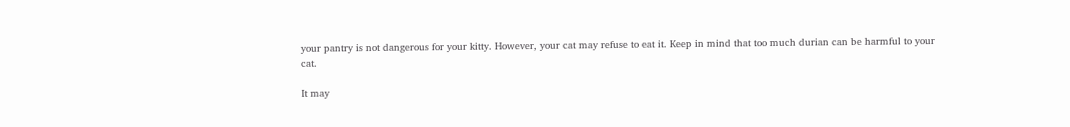your pantry is not dangerous for your kitty. However, your cat may refuse to eat it. Keep in mind that too much durian can be harmful to your cat.

It may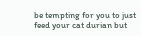be tempting for you to just feed your cat durian but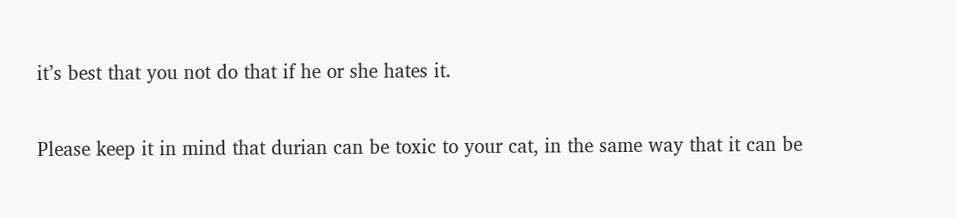it’s best that you not do that if he or she hates it.

Please keep it in mind that durian can be toxic to your cat, in the same way that it can be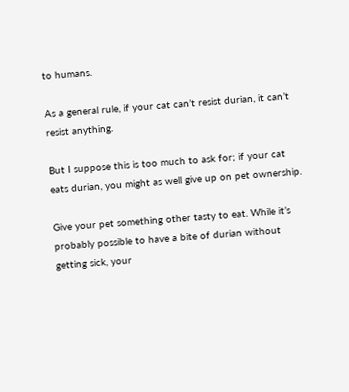to humans.

As a general rule, if your cat can’t resist durian, it can’t resist anything.

But I suppose this is too much to ask for; if your cat eats durian, you might as well give up on pet ownership.

Give your pet something other tasty to eat. While it’s probably possible to have a bite of durian without getting sick, your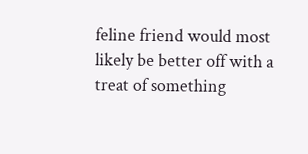feline friend would most likely be better off with a treat of something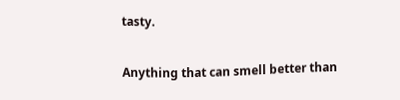tasty.

Anything that can smell better than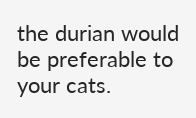the durian would be preferable to your cats.